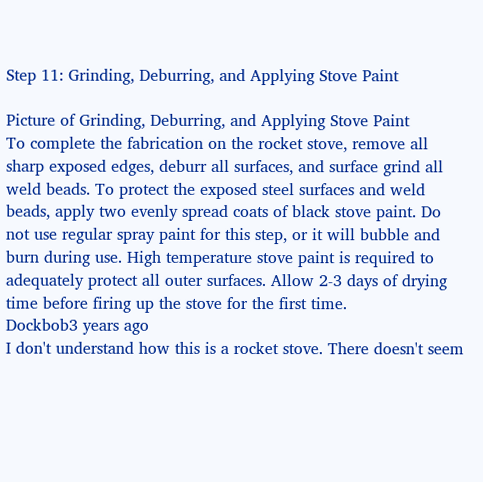Step 11: Grinding, Deburring, and Applying Stove Paint

Picture of Grinding, Deburring, and Applying Stove Paint
To complete the fabrication on the rocket stove, remove all sharp exposed edges, deburr all surfaces, and surface grind all weld beads. To protect the exposed steel surfaces and weld beads, apply two evenly spread coats of black stove paint. Do not use regular spray paint for this step, or it will bubble and burn during use. High temperature stove paint is required to adequately protect all outer surfaces. Allow 2-3 days of drying time before firing up the stove for the first time.
Dockbob3 years ago
I don't understand how this is a rocket stove. There doesn't seem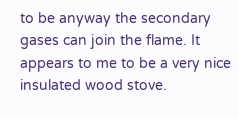to be anyway the secondary gases can join the flame. It appears to me to be a very nice insulated wood stove.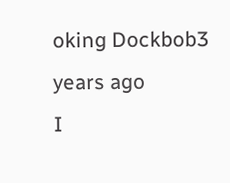oking Dockbob3 years ago
I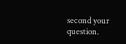second your question.